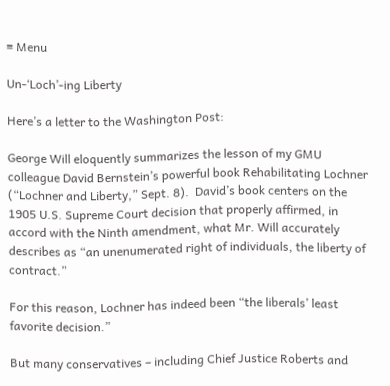≡ Menu

Un-‘Loch’-ing Liberty

Here’s a letter to the Washington Post:

George Will eloquently summarizes the lesson of my GMU colleague David Bernstein’s powerful book Rehabilitating Lochner (“Lochner and Liberty,” Sept. 8).  David’s book centers on the 1905 U.S. Supreme Court decision that properly affirmed, in accord with the Ninth amendment, what Mr. Will accurately describes as “an unenumerated right of individuals, the liberty of contract.”

For this reason, Lochner has indeed been “the liberals’ least favorite decision.”

But many conservatives – including Chief Justice Roberts and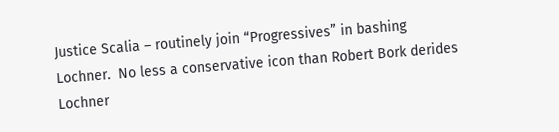Justice Scalia – routinely join “Progressives” in bashing Lochner.  No less a conservative icon than Robert Bork derides Lochner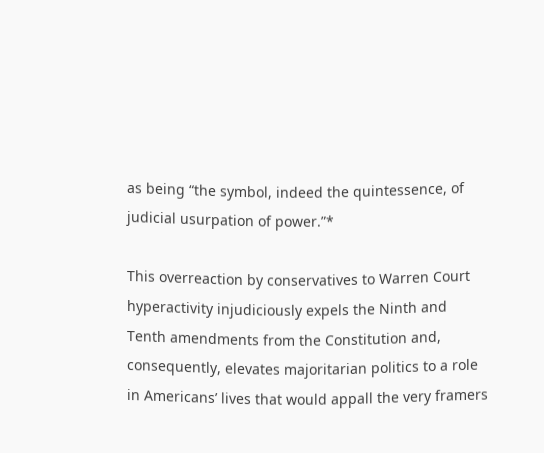as being “the symbol, indeed the quintessence, of judicial usurpation of power.”*

This overreaction by conservatives to Warren Court hyperactivity injudiciously expels the Ninth and Tenth amendments from the Constitution and, consequently, elevates majoritarian politics to a role in Americans’ lives that would appall the very framers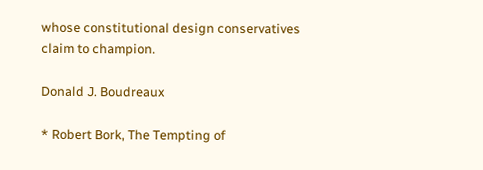whose constitutional design conservatives claim to champion.

Donald J. Boudreaux

* Robert Bork, The Tempting of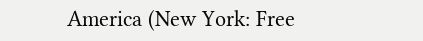America (New York: Free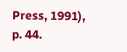Press, 1991), p. 44.